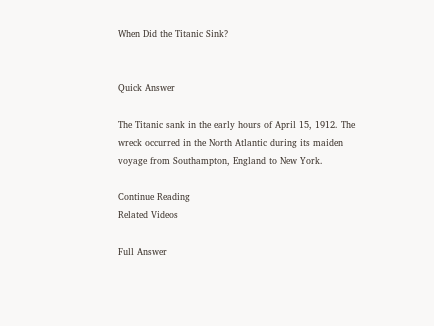When Did the Titanic Sink?


Quick Answer

The Titanic sank in the early hours of April 15, 1912. The wreck occurred in the North Atlantic during its maiden voyage from Southampton, England to New York.

Continue Reading
Related Videos

Full Answer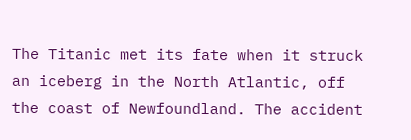The Titanic met its fate when it struck an iceberg in the North Atlantic, off the coast of Newfoundland. The accident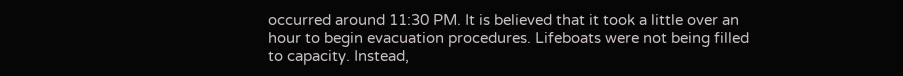occurred around 11:30 PM. It is believed that it took a little over an hour to begin evacuation procedures. Lifeboats were not being filled to capacity. Instead,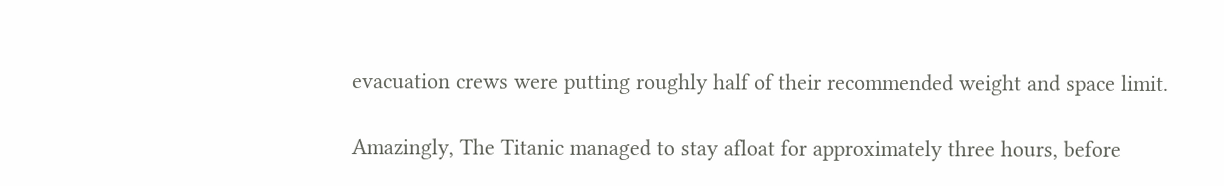evacuation crews were putting roughly half of their recommended weight and space limit.

Amazingly, The Titanic managed to stay afloat for approximately three hours, before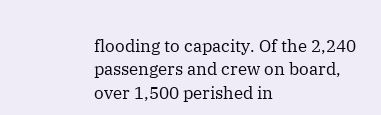flooding to capacity. Of the 2,240 passengers and crew on board, over 1,500 perished in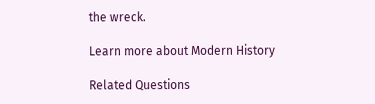the wreck.

Learn more about Modern History

Related Questions